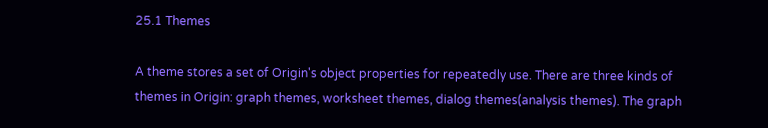25.1 Themes

A theme stores a set of Origin's object properties for repeatedly use. There are three kinds of themes in Origin: graph themes, worksheet themes, dialog themes(analysis themes). The graph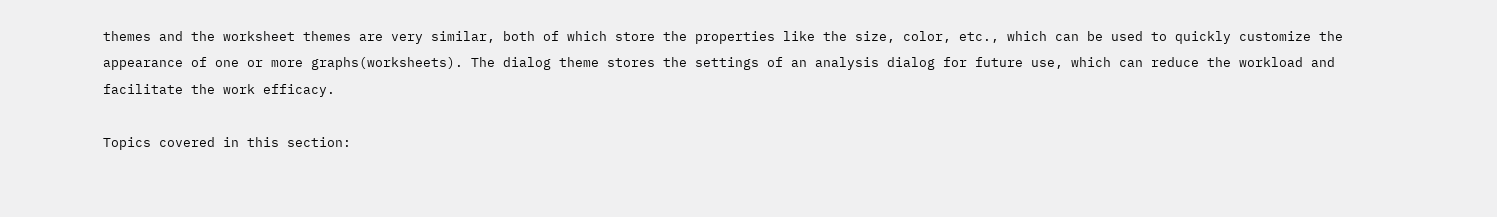themes and the worksheet themes are very similar, both of which store the properties like the size, color, etc., which can be used to quickly customize the appearance of one or more graphs(worksheets). The dialog theme stores the settings of an analysis dialog for future use, which can reduce the workload and facilitate the work efficacy.

Topics covered in this section: